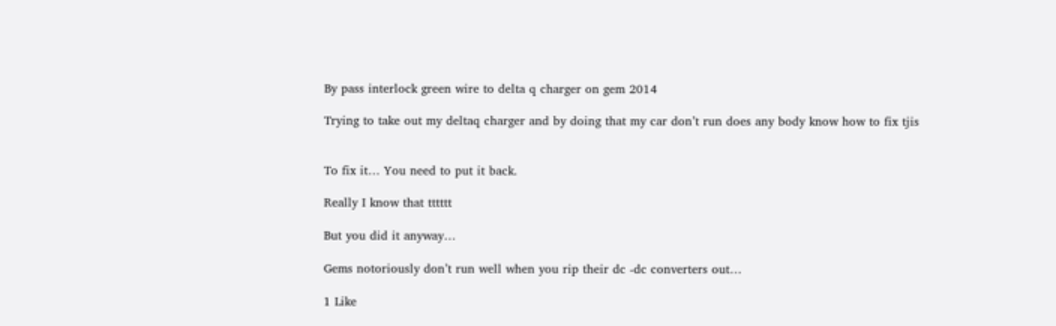By pass interlock green wire to delta q charger on gem 2014

Trying to take out my deltaq charger and by doing that my car don’t run does any body know how to fix tjis


To fix it… You need to put it back.

Really I know that tttttt

But you did it anyway…

Gems notoriously don’t run well when you rip their dc -dc converters out…

1 Like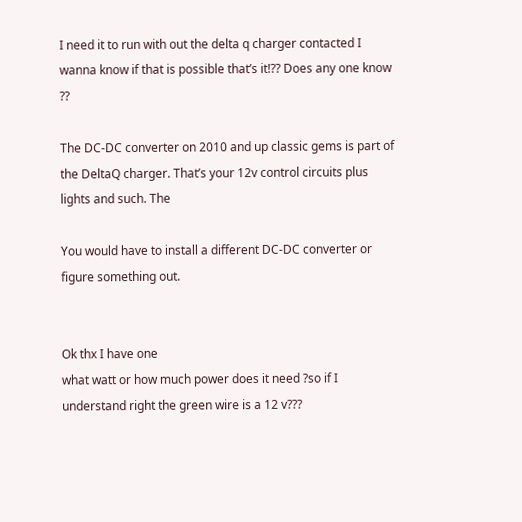I need it to run with out the delta q charger contacted I wanna know if that is possible that’s it!?? Does any one know ??

The DC-DC converter on 2010 and up classic gems is part of the DeltaQ charger. That’s your 12v control circuits plus lights and such. The

You would have to install a different DC-DC converter or figure something out.


Ok thx I have one
what watt or how much power does it need ?so if I understand right the green wire is a 12 v???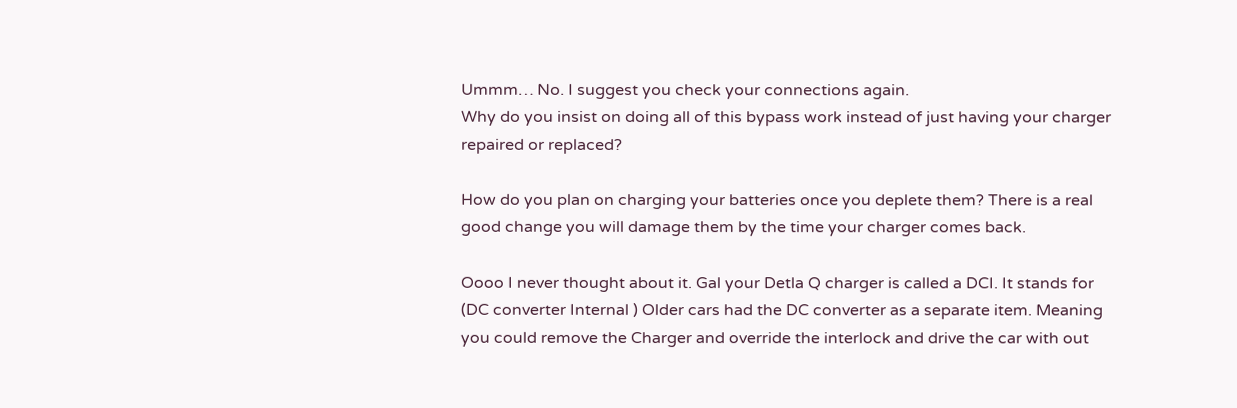Ummm… No. I suggest you check your connections again.
Why do you insist on doing all of this bypass work instead of just having your charger repaired or replaced?

How do you plan on charging your batteries once you deplete them? There is a real good change you will damage them by the time your charger comes back.

Oooo I never thought about it. Gal your Detla Q charger is called a DCI. It stands for (DC converter Internal ) Older cars had the DC converter as a separate item. Meaning you could remove the Charger and override the interlock and drive the car with out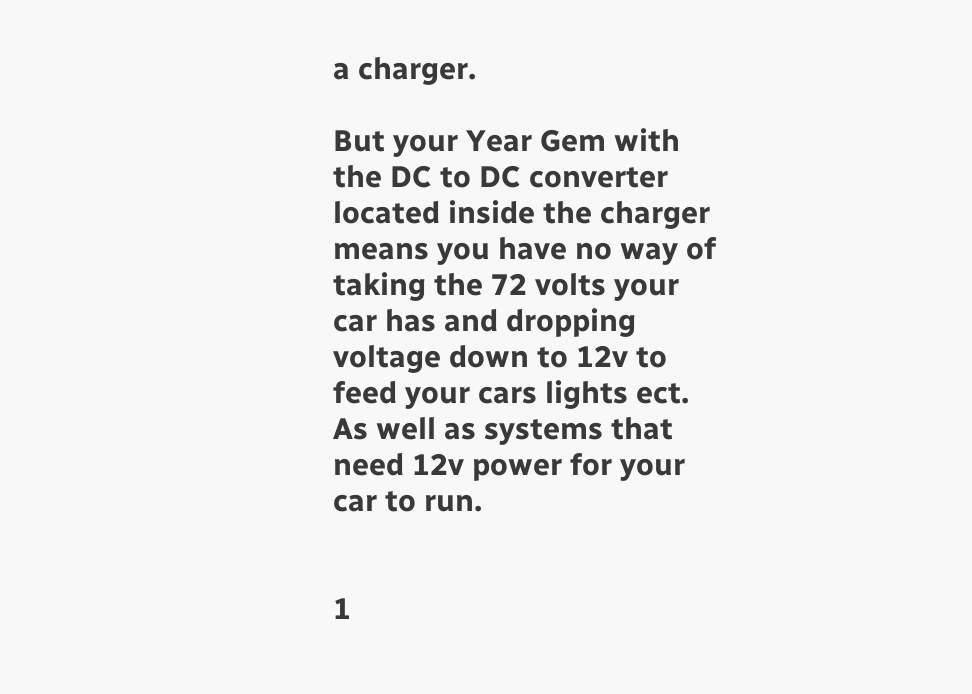a charger.

But your Year Gem with the DC to DC converter located inside the charger means you have no way of taking the 72 volts your car has and dropping voltage down to 12v to feed your cars lights ect. As well as systems that need 12v power for your car to run.


1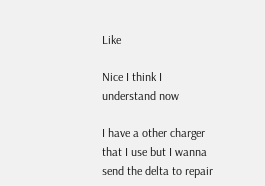Like

Nice I think I understand now

I have a other charger that I use but I wanna send the delta to repair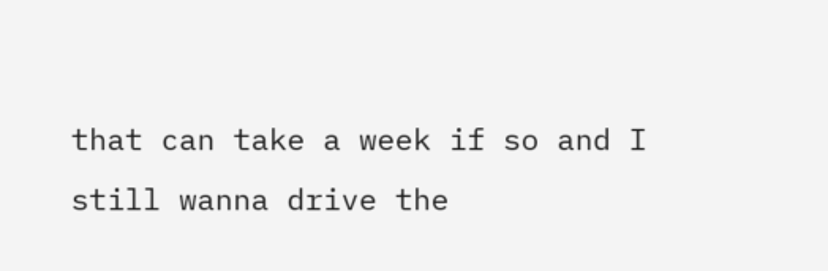that can take a week if so and I still wanna drive the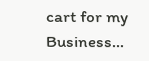cart for my Business…